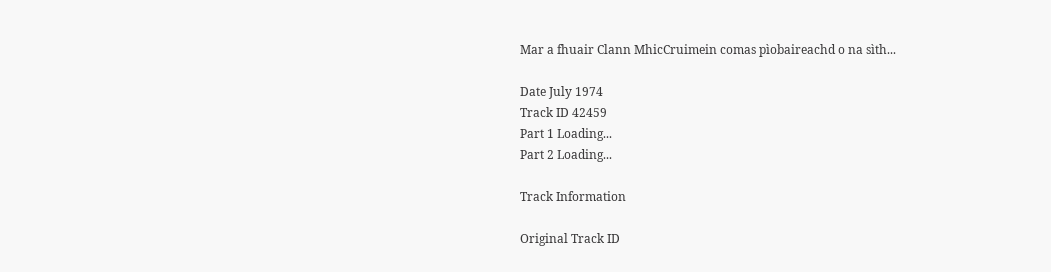Mar a fhuair Clann MhicCruimein comas pìobaireachd o na sìth...

Date July 1974
Track ID 42459
Part 1 Loading...
Part 2 Loading...

Track Information

Original Track ID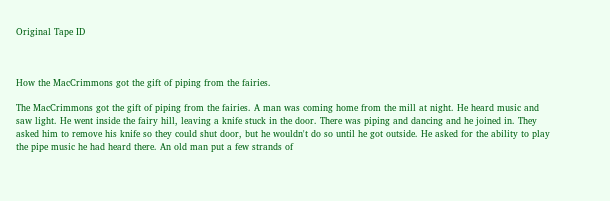Original Tape ID



How the MacCrimmons got the gift of piping from the fairies.

The MacCrimmons got the gift of piping from the fairies. A man was coming home from the mill at night. He heard music and saw light. He went inside the fairy hill, leaving a knife stuck in the door. There was piping and dancing and he joined in. They asked him to remove his knife so they could shut door, but he wouldn't do so until he got outside. He asked for the ability to play the pipe music he had heard there. An old man put a few strands of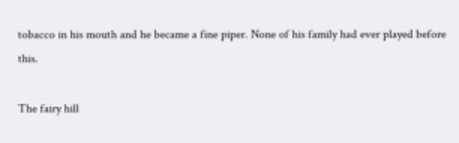tobacco in his mouth and he became a fine piper. None of his family had ever played before this.

The fairy hill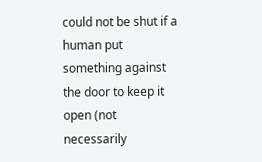could not be shut if a human put something against the door to keep it open (not necessarily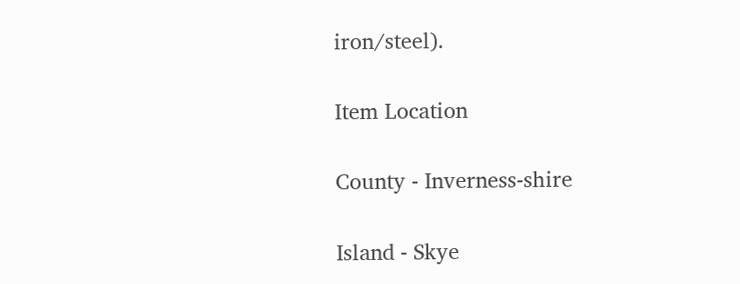iron/steel).

Item Location

County - Inverness-shire

Island - Skye